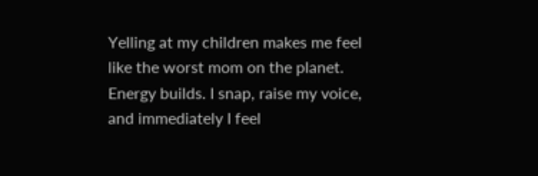Yelling at my children makes me feel like the worst mom on the planet. Energy builds. I snap, raise my voice, and immediately I feel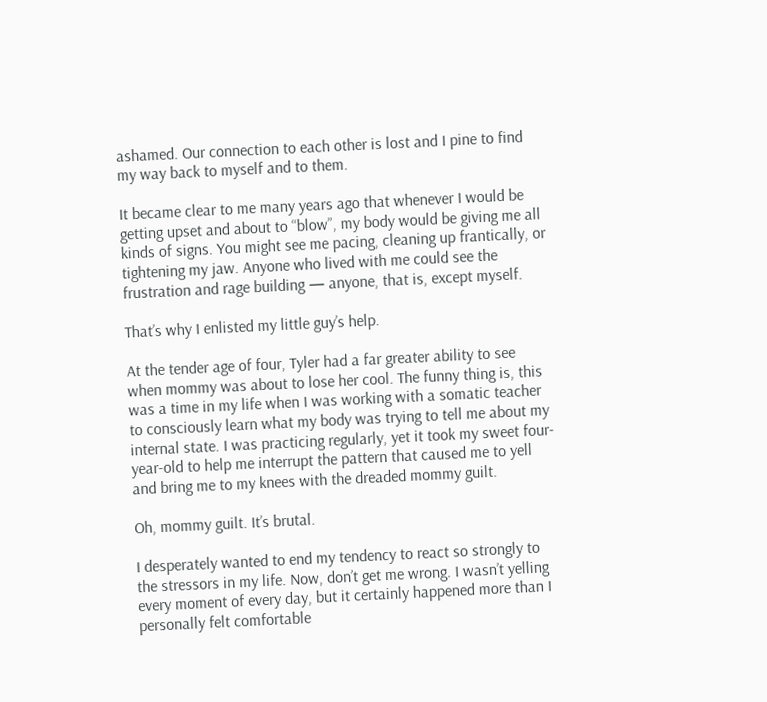ashamed. Our connection to each other is lost and I pine to find my way back to myself and to them.

It became clear to me many years ago that whenever I would be getting upset and about to “blow”, my body would be giving me all kinds of signs. You might see me pacing, cleaning up frantically, or tightening my jaw. Anyone who lived with me could see the frustration and rage building — anyone, that is, except myself.

That’s why I enlisted my little guy’s help.

At the tender age of four, Tyler had a far greater ability to see when mommy was about to lose her cool. The funny thing is, this was a time in my life when I was working with a somatic teacher to consciously learn what my body was trying to tell me about my internal state. I was practicing regularly, yet it took my sweet four-year-old to help me interrupt the pattern that caused me to yell and bring me to my knees with the dreaded mommy guilt.

Oh, mommy guilt. It’s brutal.

I desperately wanted to end my tendency to react so strongly to the stressors in my life. Now, don’t get me wrong. I wasn’t yelling every moment of every day, but it certainly happened more than I personally felt comfortable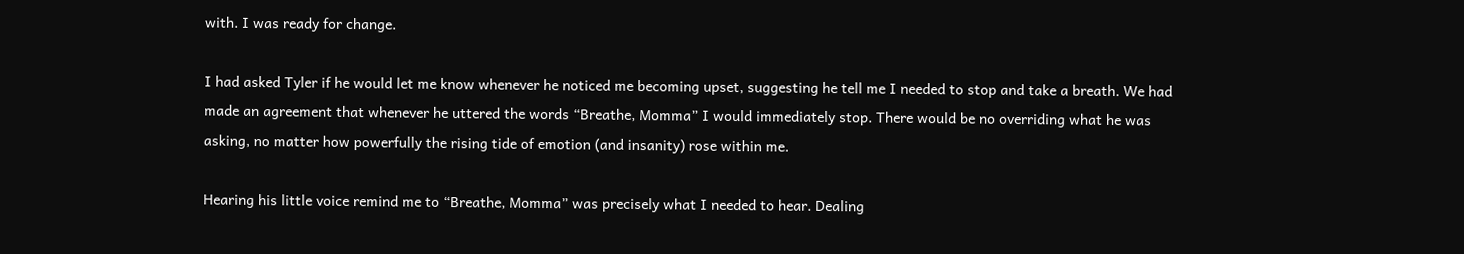with. I was ready for change.

I had asked Tyler if he would let me know whenever he noticed me becoming upset, suggesting he tell me I needed to stop and take a breath. We had made an agreement that whenever he uttered the words “Breathe, Momma” I would immediately stop. There would be no overriding what he was asking, no matter how powerfully the rising tide of emotion (and insanity) rose within me.

Hearing his little voice remind me to “Breathe, Momma” was precisely what I needed to hear. Dealing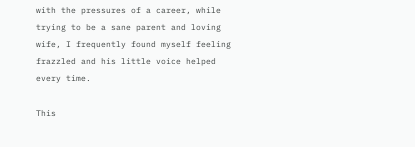with the pressures of a career, while trying to be a sane parent and loving wife, I frequently found myself feeling frazzled and his little voice helped every time.

This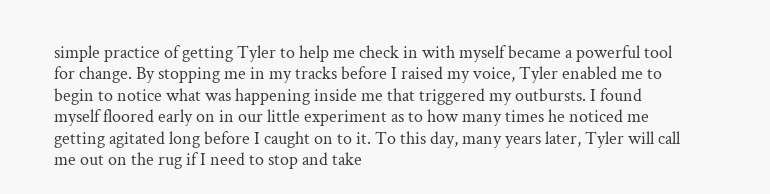simple practice of getting Tyler to help me check in with myself became a powerful tool for change. By stopping me in my tracks before I raised my voice, Tyler enabled me to begin to notice what was happening inside me that triggered my outbursts. I found myself floored early on in our little experiment as to how many times he noticed me getting agitated long before I caught on to it. To this day, many years later, Tyler will call me out on the rug if I need to stop and take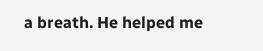a breath. He helped me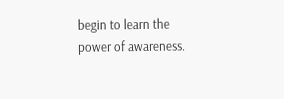begin to learn the power of awareness.